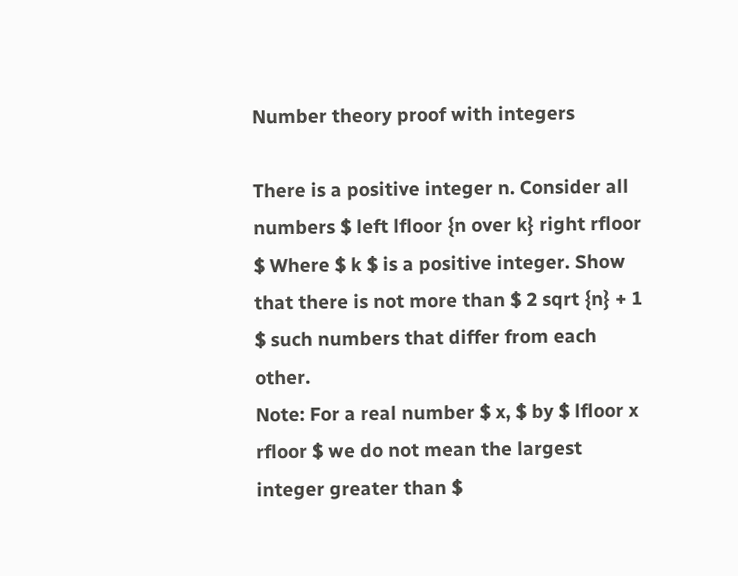Number theory proof with integers

There is a positive integer n. Consider all numbers $ left lfloor {n over k} right rfloor $ Where $ k $ is a positive integer. Show that there is not more than $ 2 sqrt {n} + 1 $ such numbers that differ from each other.
Note: For a real number $ x, $ by $ lfloor x rfloor $ we do not mean the largest integer greater than $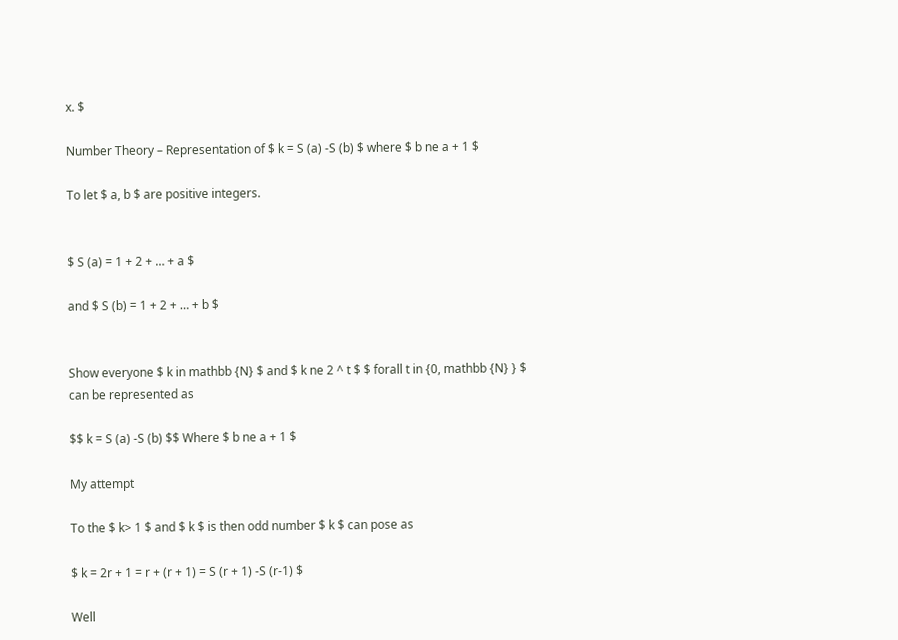x. $

Number Theory – Representation of $ k = S (a) -S (b) $ where $ b ne a + 1 $

To let $ a, b $ are positive integers.


$ S (a) = 1 + 2 + … + a $

and $ S (b) = 1 + 2 + … + b $


Show everyone $ k in mathbb {N} $ and $ k ne 2 ^ t $ $ forall t in {0, mathbb {N} } $ can be represented as

$$ k = S (a) -S (b) $$ Where $ b ne a + 1 $

My attempt

To the $ k> 1 $ and $ k $ is then odd number $ k $ can pose as

$ k = 2r + 1 = r + (r + 1) = S (r + 1) -S (r-1) $

Well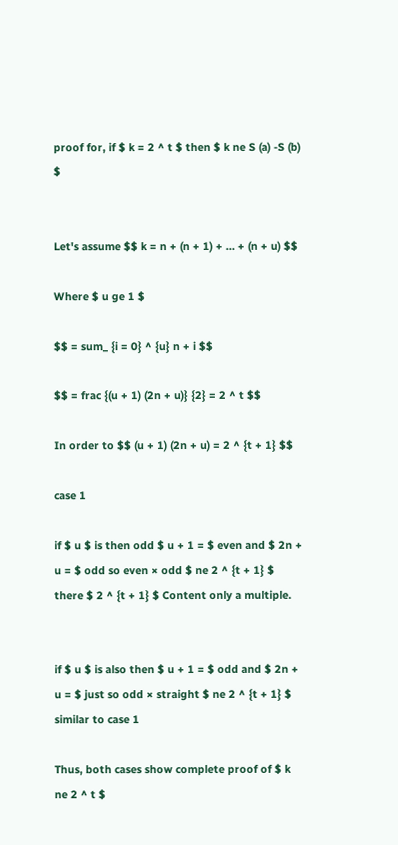proof for, if $ k = 2 ^ t $ then $ k ne S (a) -S (b) $


Let's assume $$ k = n + (n + 1) + … + (n + u) $$

Where $ u ge 1 $

$$ = sum_ {i = 0} ^ {u} n + i $$

$$ = frac {(u + 1) (2n + u)} {2} = 2 ^ t $$

In order to $$ (u + 1) (2n + u) = 2 ^ {t + 1} $$

case 1

if $ u $ is then odd $ u + 1 = $ even and $ 2n + u = $ odd so even × odd $ ne 2 ^ {t + 1} $ there $ 2 ^ {t + 1} $ Content only a multiple.


if $ u $ is also then $ u + 1 = $ odd and $ 2n + u = $ just so odd × straight $ ne 2 ^ {t + 1} $ similar to case 1

Thus, both cases show complete proof of $ k ne 2 ^ t $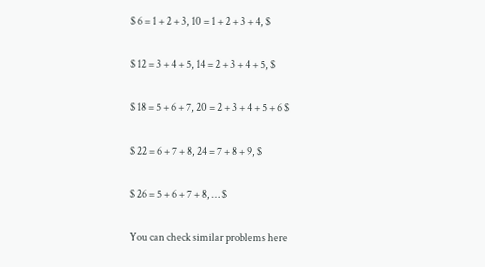$ 6 = 1 + 2 + 3, 10 = 1 + 2 + 3 + 4, $

$ 12 = 3 + 4 + 5, 14 = 2 + 3 + 4 + 5, $

$ 18 = 5 + 6 + 7, 20 = 2 + 3 + 4 + 5 + 6 $

$ 22 = 6 + 7 + 8, 24 = 7 + 8 + 9, $

$ 26 = 5 + 6 + 7 + 8, … $

You can check similar problems here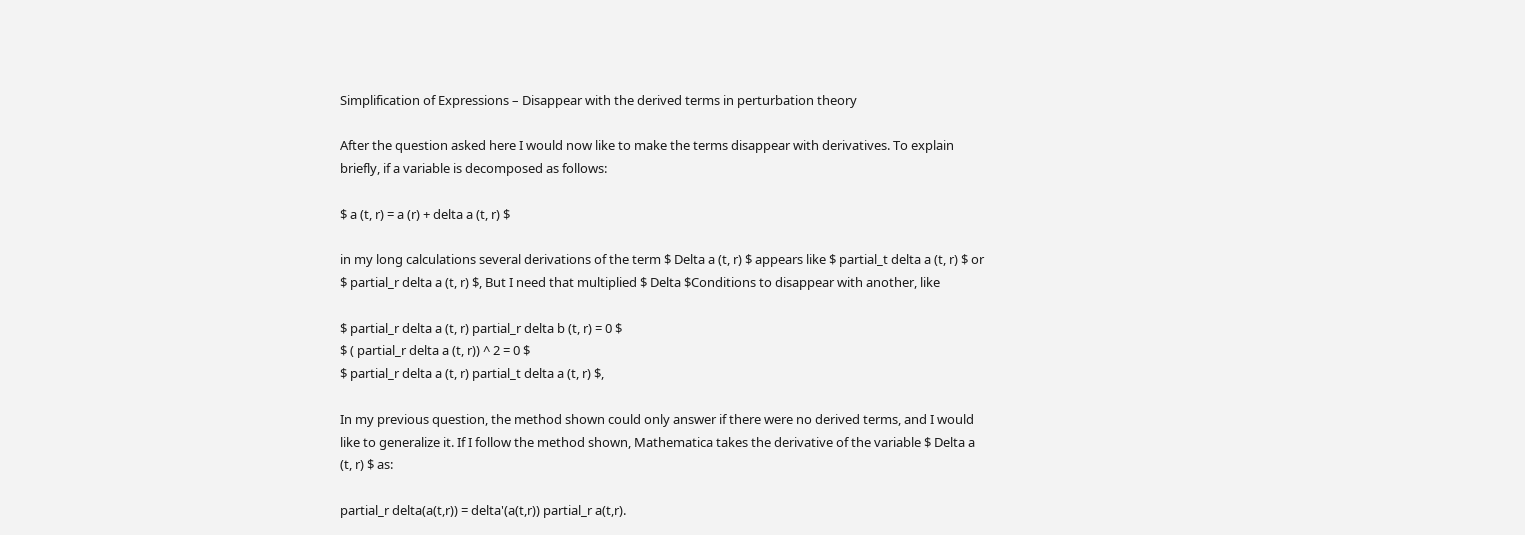Simplification of Expressions – Disappear with the derived terms in perturbation theory

After the question asked here I would now like to make the terms disappear with derivatives. To explain briefly, if a variable is decomposed as follows:

$ a (t, r) = a (r) + delta a (t, r) $

in my long calculations several derivations of the term $ Delta a (t, r) $ appears like $ partial_t delta a (t, r) $ or $ partial_r delta a (t, r) $, But I need that multiplied $ Delta $Conditions to disappear with another, like

$ partial_r delta a (t, r) partial_r delta b (t, r) = 0 $
$ ( partial_r delta a (t, r)) ^ 2 = 0 $
$ partial_r delta a (t, r) partial_t delta a (t, r) $,

In my previous question, the method shown could only answer if there were no derived terms, and I would like to generalize it. If I follow the method shown, Mathematica takes the derivative of the variable $ Delta a (t, r) $ as:

partial_r delta(a(t,r)) = delta'(a(t,r)) partial_r a(t,r).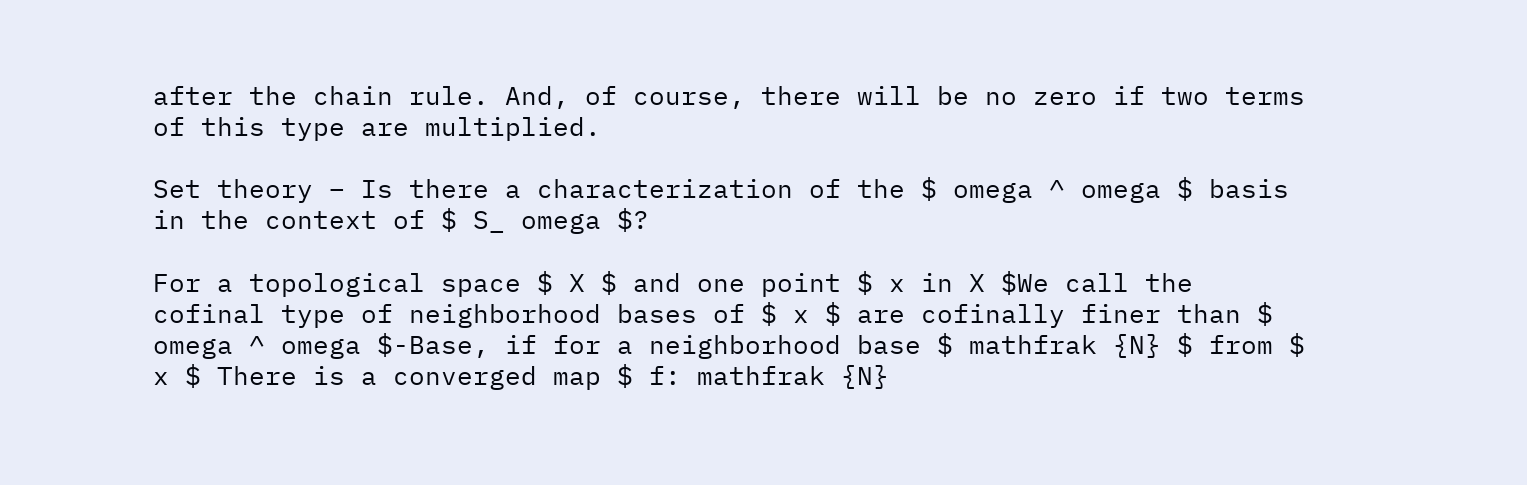after the chain rule. And, of course, there will be no zero if two terms of this type are multiplied.

Set theory – Is there a characterization of the $ omega ^ omega $ basis in the context of $ S_ omega $?

For a topological space $ X $ and one point $ x in X $We call the cofinal type of neighborhood bases of $ x $ are cofinally finer than $ omega ^ omega $-Base, if for a neighborhood base $ mathfrak {N} $ from $ x $ There is a converged map $ f: mathfrak {N}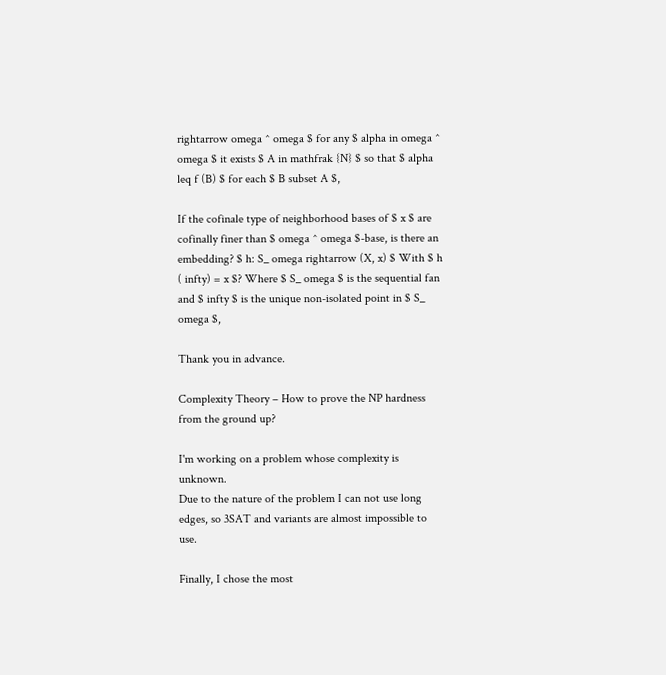rightarrow omega ^ omega $ for any $ alpha in omega ^ omega $ it exists $ A in mathfrak {N} $ so that $ alpha leq f (B) $ for each $ B subset A $,

If the cofinale type of neighborhood bases of $ x $ are cofinally finer than $ omega ^ omega $-base, is there an embedding? $ h: S_ omega rightarrow (X, x) $ With $ h ( infty) = x $? Where $ S_ omega $ is the sequential fan and $ infty $ is the unique non-isolated point in $ S_ omega $,

Thank you in advance.

Complexity Theory – How to prove the NP hardness from the ground up?

I'm working on a problem whose complexity is unknown.
Due to the nature of the problem I can not use long edges, so 3SAT and variants are almost impossible to use.

Finally, I chose the most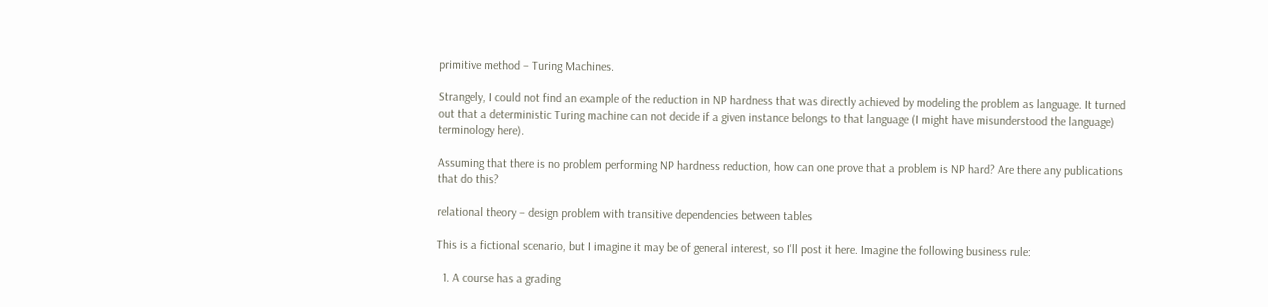primitive method – Turing Machines.

Strangely, I could not find an example of the reduction in NP hardness that was directly achieved by modeling the problem as language. It turned out that a deterministic Turing machine can not decide if a given instance belongs to that language (I might have misunderstood the language) terminology here).

Assuming that there is no problem performing NP hardness reduction, how can one prove that a problem is NP hard? Are there any publications that do this?

relational theory – design problem with transitive dependencies between tables

This is a fictional scenario, but I imagine it may be of general interest, so I'll post it here. Imagine the following business rule:

  1. A course has a grading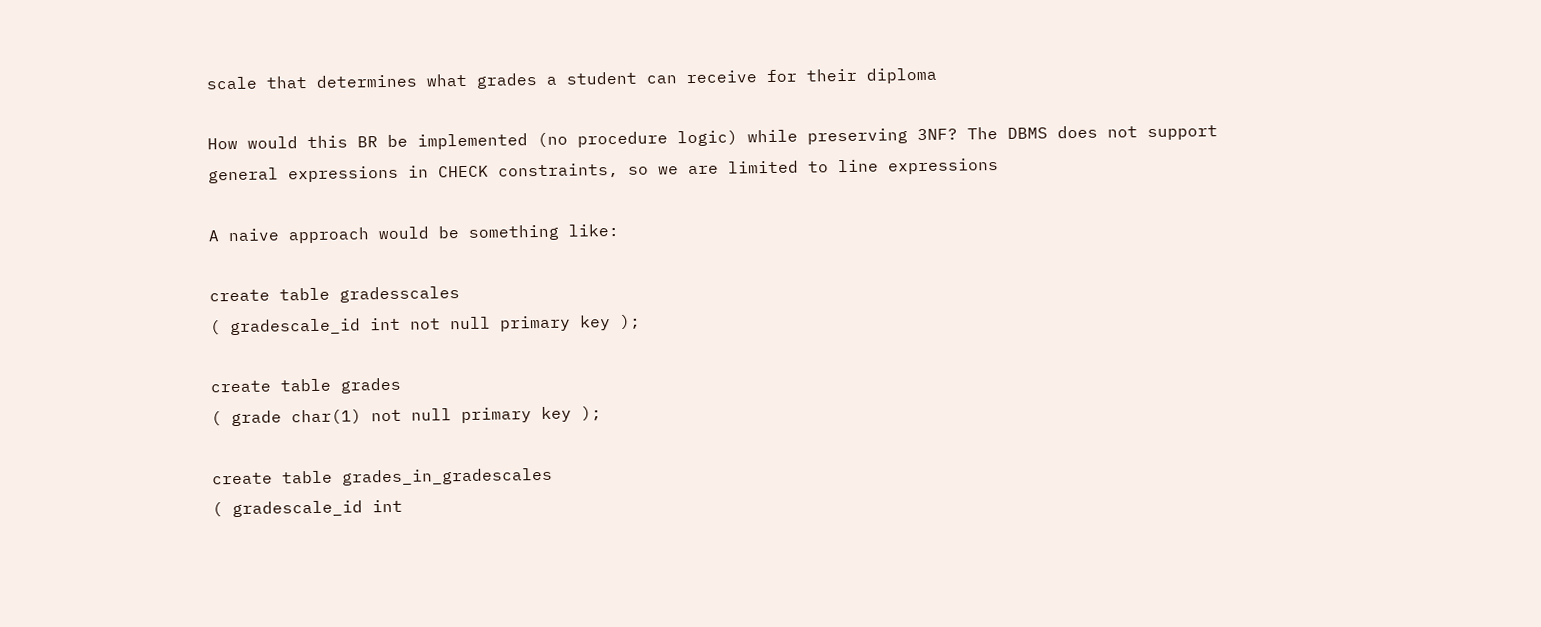scale that determines what grades a student can receive for their diploma

How would this BR be implemented (no procedure logic) while preserving 3NF? The DBMS does not support general expressions in CHECK constraints, so we are limited to line expressions

A naive approach would be something like:

create table gradesscales
( gradescale_id int not null primary key );

create table grades
( grade char(1) not null primary key );

create table grades_in_gradescales
( gradescale_id int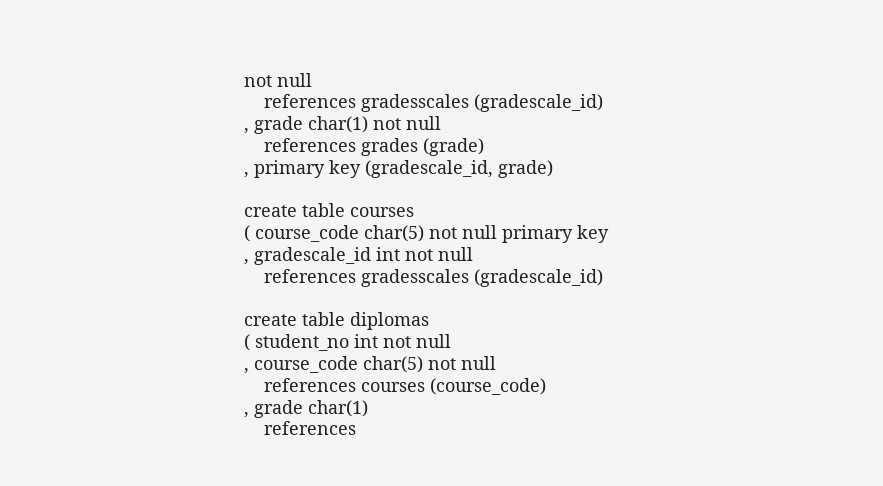not null
    references gradesscales (gradescale_id)
, grade char(1) not null
    references grades (grade)
, primary key (gradescale_id, grade)

create table courses
( course_code char(5) not null primary key
, gradescale_id int not null
    references gradesscales (gradescale_id)

create table diplomas
( student_no int not null
, course_code char(5) not null
    references courses (course_code)
, grade char(1)
    references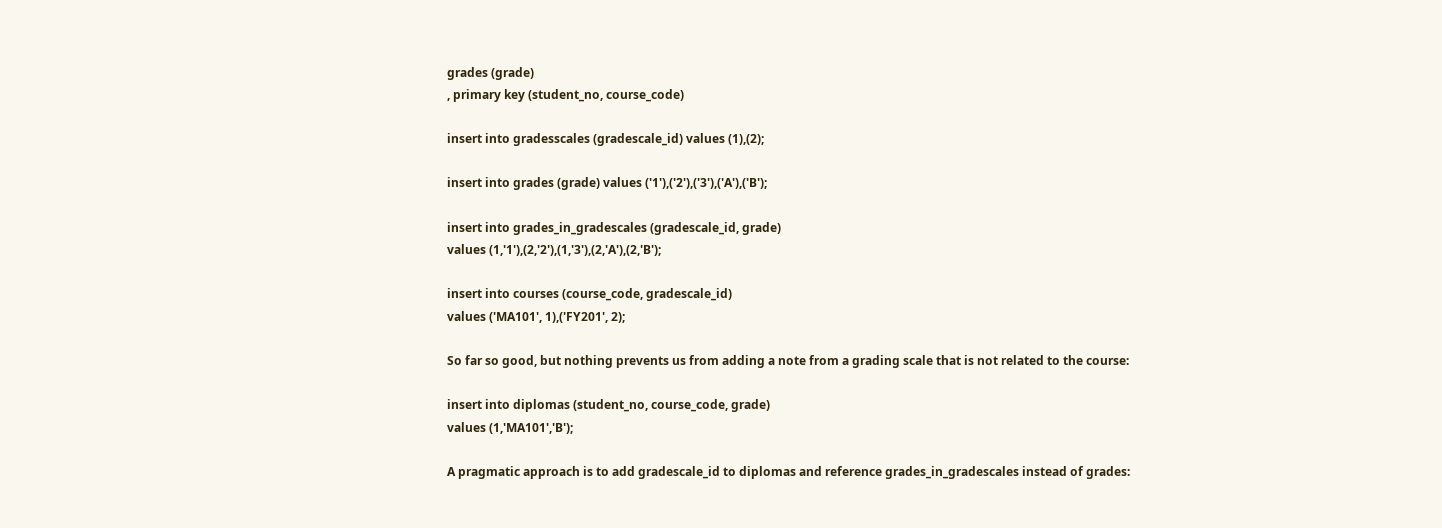grades (grade)
, primary key (student_no, course_code)

insert into gradesscales (gradescale_id) values (1),(2);

insert into grades (grade) values ('1'),('2'),('3'),('A'),('B');

insert into grades_in_gradescales (gradescale_id, grade)
values (1,'1'),(2,'2'),(1,'3'),(2,'A'),(2,'B');

insert into courses (course_code, gradescale_id)
values ('MA101', 1),('FY201', 2);

So far so good, but nothing prevents us from adding a note from a grading scale that is not related to the course:

insert into diplomas (student_no, course_code, grade)
values (1,'MA101','B');

A pragmatic approach is to add gradescale_id to diplomas and reference grades_in_gradescales instead of grades: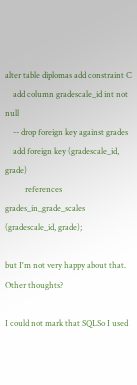alter table diplomas add constraint C
    add column gradescale_id int not null
    -- drop foreign key against grades
    add foreign key (gradescale_id, grade)
          references grades_in_grade_scales (gradescale_id, grade);

but I'm not very happy about that. Other thoughts?

I could not mark that SQLSo I used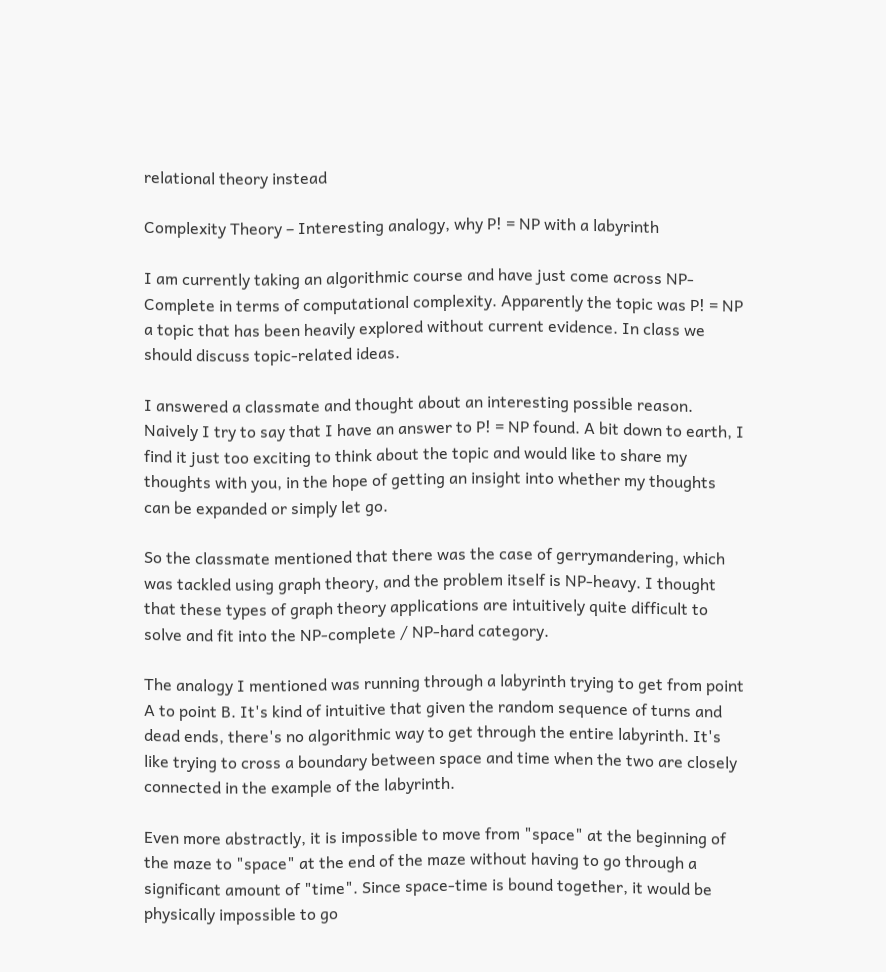relational theory instead

Complexity Theory – Interesting analogy, why P! = NP with a labyrinth

I am currently taking an algorithmic course and have just come across NP-Complete in terms of computational complexity. Apparently the topic was P! = NP a topic that has been heavily explored without current evidence. In class we should discuss topic-related ideas.

I answered a classmate and thought about an interesting possible reason. Naively I try to say that I have an answer to P! = NP found. A bit down to earth, I find it just too exciting to think about the topic and would like to share my thoughts with you, in the hope of getting an insight into whether my thoughts can be expanded or simply let go.

So the classmate mentioned that there was the case of gerrymandering, which was tackled using graph theory, and the problem itself is NP-heavy. I thought that these types of graph theory applications are intuitively quite difficult to solve and fit into the NP-complete / NP-hard category.

The analogy I mentioned was running through a labyrinth trying to get from point A to point B. It's kind of intuitive that given the random sequence of turns and dead ends, there's no algorithmic way to get through the entire labyrinth. It's like trying to cross a boundary between space and time when the two are closely connected in the example of the labyrinth.

Even more abstractly, it is impossible to move from "space" at the beginning of the maze to "space" at the end of the maze without having to go through a significant amount of "time". Since space-time is bound together, it would be physically impossible to go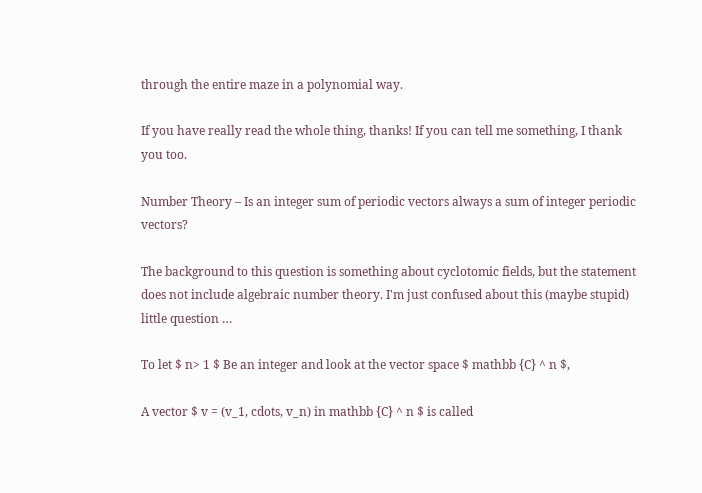through the entire maze in a polynomial way.

If you have really read the whole thing, thanks! If you can tell me something, I thank you too.

Number Theory – Is an integer sum of periodic vectors always a sum of integer periodic vectors?

The background to this question is something about cyclotomic fields, but the statement does not include algebraic number theory. I'm just confused about this (maybe stupid) little question …

To let $ n> 1 $ Be an integer and look at the vector space $ mathbb {C} ^ n $,

A vector $ v = (v_1, cdots, v_n) in mathbb {C} ^ n $ is called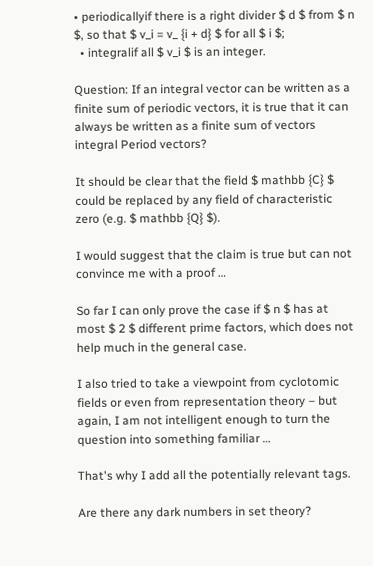• periodicallyif there is a right divider $ d $ from $ n $, so that $ v_i = v_ {i + d} $ for all $ i $;
  • integralif all $ v_i $ is an integer.

Question: If an integral vector can be written as a finite sum of periodic vectors, it is true that it can always be written as a finite sum of vectors integral Period vectors?

It should be clear that the field $ mathbb {C} $ could be replaced by any field of characteristic zero (e.g. $ mathbb {Q} $).

I would suggest that the claim is true but can not convince me with a proof …

So far I can only prove the case if $ n $ has at most $ 2 $ different prime factors, which does not help much in the general case.

I also tried to take a viewpoint from cyclotomic fields or even from representation theory – but again, I am not intelligent enough to turn the question into something familiar …

That's why I add all the potentially relevant tags.

Are there any dark numbers in set theory?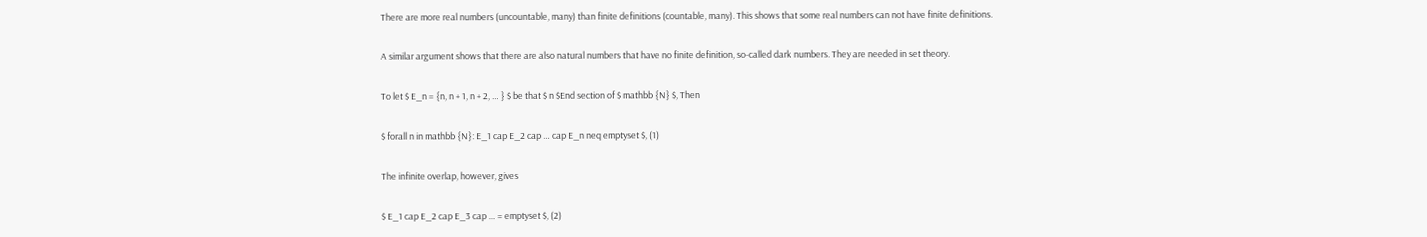There are more real numbers (uncountable, many) than finite definitions (countable, many). This shows that some real numbers can not have finite definitions.

A similar argument shows that there are also natural numbers that have no finite definition, so-called dark numbers. They are needed in set theory.

To let $ E_n = {n, n + 1, n + 2, … } $ be that $ n $End section of $ mathbb {N} $, Then

$ forall n in mathbb {N}: E_1 cap E_2 cap … cap E_n neq emptyset $, (1)

The infinite overlap, however, gives

$ E_1 cap E_2 cap E_3 cap … = emptyset $, (2)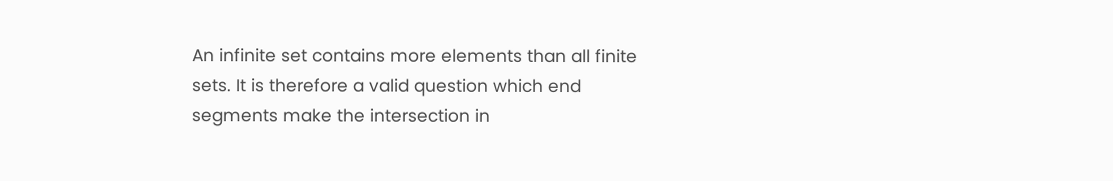An infinite set contains more elements than all finite sets. It is therefore a valid question which end segments make the intersection in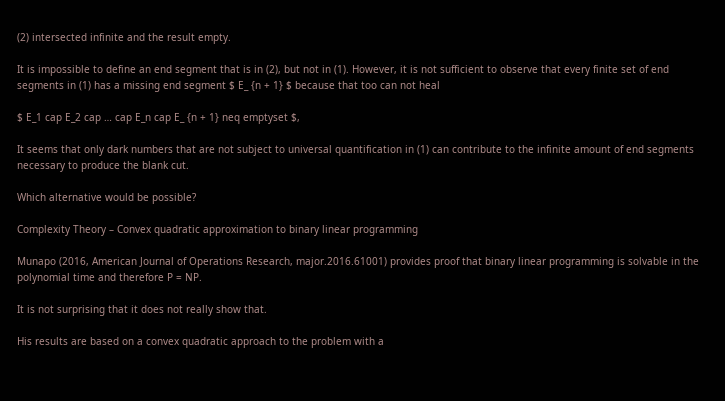(2) intersected infinite and the result empty.

It is impossible to define an end segment that is in (2), but not in (1). However, it is not sufficient to observe that every finite set of end segments in (1) has a missing end segment $ E_ {n + 1} $ because that too can not heal

$ E_1 cap E_2 cap … cap E_n cap E_ {n + 1} neq emptyset $,

It seems that only dark numbers that are not subject to universal quantification in (1) can contribute to the infinite amount of end segments necessary to produce the blank cut.

Which alternative would be possible?

Complexity Theory – Convex quadratic approximation to binary linear programming

Munapo (2016, American Journal of Operations Research, major.2016.61001) provides proof that binary linear programming is solvable in the polynomial time and therefore P = NP.

It is not surprising that it does not really show that.

His results are based on a convex quadratic approach to the problem with a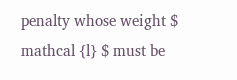penalty whose weight $ mathcal {l} $ must be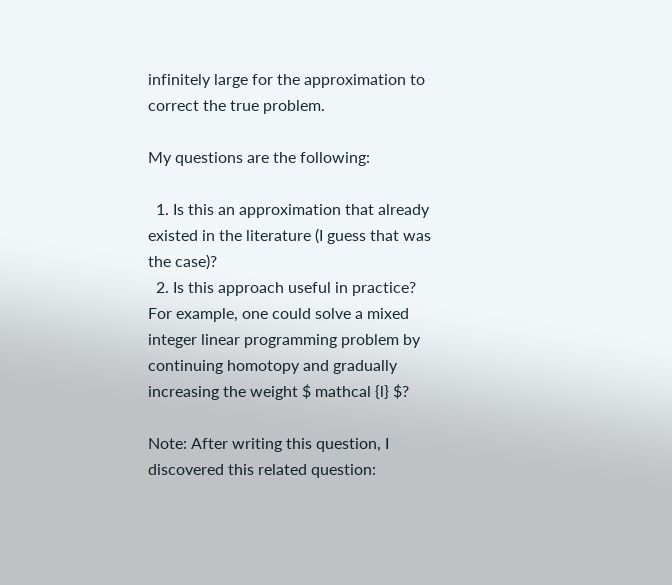infinitely large for the approximation to correct the true problem.

My questions are the following:

  1. Is this an approximation that already existed in the literature (I guess that was the case)?
  2. Is this approach useful in practice? For example, one could solve a mixed integer linear programming problem by continuing homotopy and gradually increasing the weight $ mathcal {l} $?

Note: After writing this question, I discovered this related question: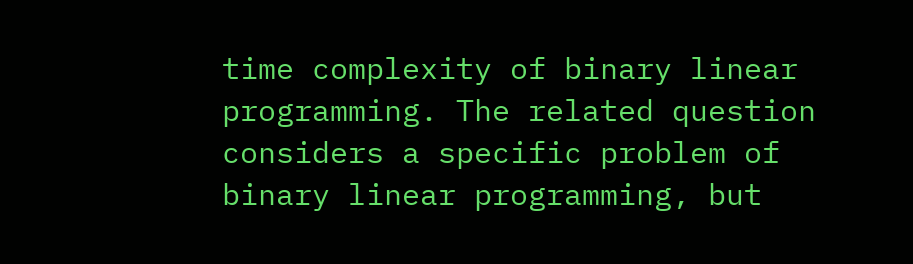time complexity of binary linear programming. The related question considers a specific problem of binary linear programming, but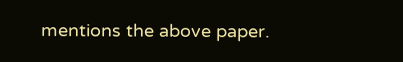mentions the above paper.